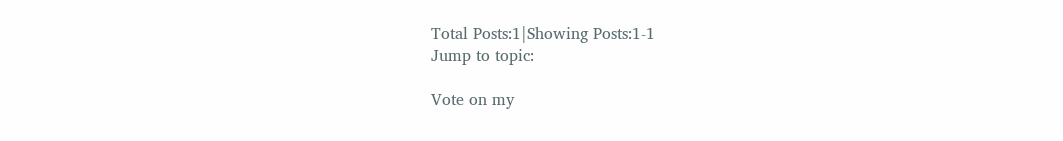Total Posts:1|Showing Posts:1-1
Jump to topic:

Vote on my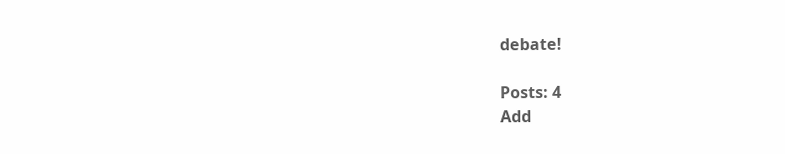debate!

Posts: 4
Add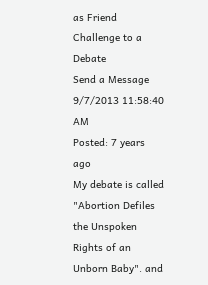as Friend
Challenge to a Debate
Send a Message
9/7/2013 11:58:40 AM
Posted: 7 years ago
My debate is called "Abortion Defiles the Unspoken Rights of an Unborn Baby". and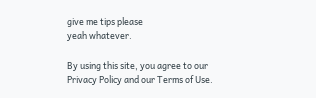give me tips please
yeah whatever.

By using this site, you agree to our Privacy Policy and our Terms of Use.